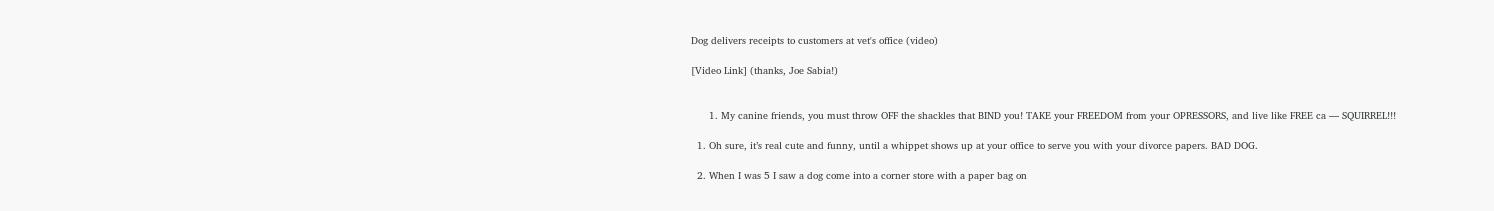Dog delivers receipts to customers at vet's office (video)

[Video Link] (thanks, Joe Sabia!)


      1. My canine friends, you must throw OFF the shackles that BIND you! TAKE your FREEDOM from your OPRESSORS, and live like FREE ca — SQUIRREL!!!

  1. Oh sure, it’s real cute and funny, until a whippet shows up at your office to serve you with your divorce papers. BAD DOG.

  2. When I was 5 I saw a dog come into a corner store with a paper bag on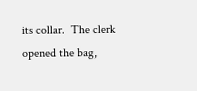its collar.  The clerk opened the bag,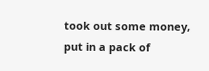took out some money, put in a pack of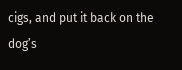cigs, and put it back on the dog’s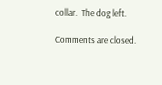collar.  The dog left.

Comments are closed.